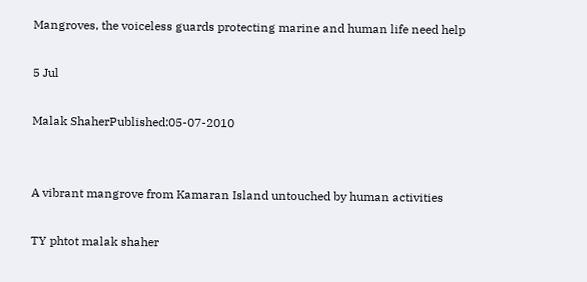Mangroves, the voiceless guards protecting marine and human life need help

5 Jul

Malak ShaherPublished:05-07-2010


A vibrant mangrove from Kamaran Island untouched by human activities

TY phtot malak shaher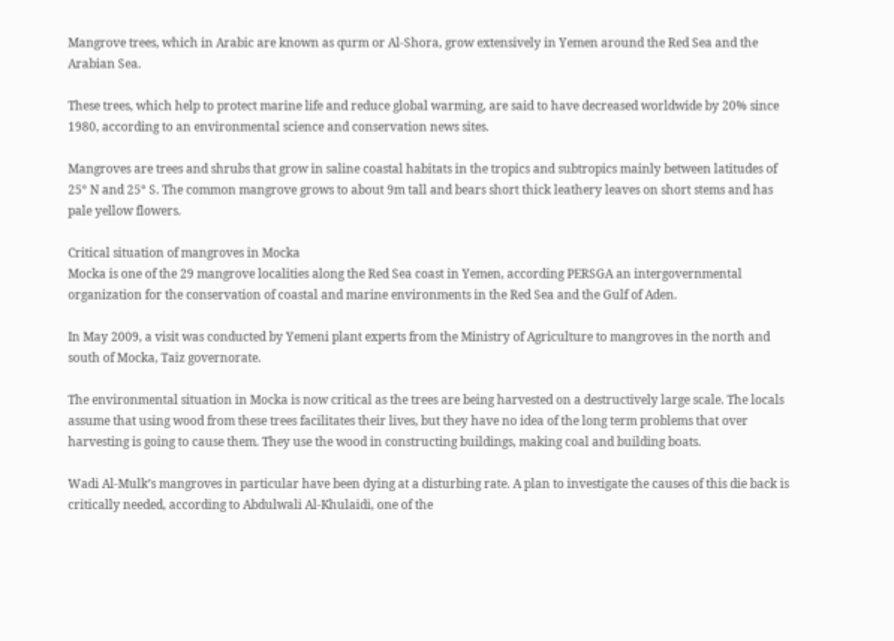Mangrove trees, which in Arabic are known as qurm or Al-Shora, grow extensively in Yemen around the Red Sea and the Arabian Sea.

These trees, which help to protect marine life and reduce global warming, are said to have decreased worldwide by 20% since 1980, according to an environmental science and conservation news sites.

Mangroves are trees and shrubs that grow in saline coastal habitats in the tropics and subtropics mainly between latitudes of 25° N and 25° S. The common mangrove grows to about 9m tall and bears short thick leathery leaves on short stems and has pale yellow flowers.

Critical situation of mangroves in Mocka
Mocka is one of the 29 mangrove localities along the Red Sea coast in Yemen, according PERSGA an intergovernmental organization for the conservation of coastal and marine environments in the Red Sea and the Gulf of Aden.

In May 2009, a visit was conducted by Yemeni plant experts from the Ministry of Agriculture to mangroves in the north and south of Mocka, Taiz governorate.

The environmental situation in Mocka is now critical as the trees are being harvested on a destructively large scale. The locals assume that using wood from these trees facilitates their lives, but they have no idea of the long term problems that over harvesting is going to cause them. They use the wood in constructing buildings, making coal and building boats.

Wadi Al-Mulk’s mangroves in particular have been dying at a disturbing rate. A plan to investigate the causes of this die back is critically needed, according to Abdulwali Al-Khulaidi, one of the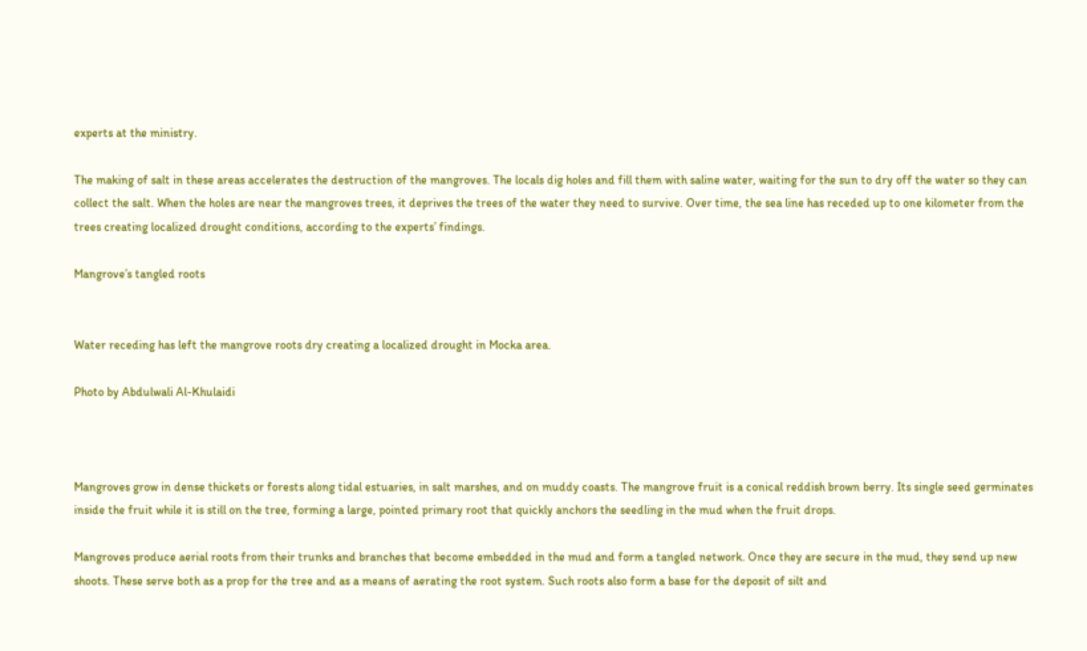experts at the ministry.

The making of salt in these areas accelerates the destruction of the mangroves. The locals dig holes and fill them with saline water, waiting for the sun to dry off the water so they can collect the salt. When the holes are near the mangroves trees, it deprives the trees of the water they need to survive. Over time, the sea line has receded up to one kilometer from the trees creating localized drought conditions, according to the experts’ findings.

Mangrove’s tangled roots


Water receding has left the mangrove roots dry creating a localized drought in Mocka area.

Photo by Abdulwali Al-Khulaidi



Mangroves grow in dense thickets or forests along tidal estuaries, in salt marshes, and on muddy coasts. The mangrove fruit is a conical reddish brown berry. Its single seed germinates inside the fruit while it is still on the tree, forming a large, pointed primary root that quickly anchors the seedling in the mud when the fruit drops.

Mangroves produce aerial roots from their trunks and branches that become embedded in the mud and form a tangled network. Once they are secure in the mud, they send up new shoots. These serve both as a prop for the tree and as a means of aerating the root system. Such roots also form a base for the deposit of silt and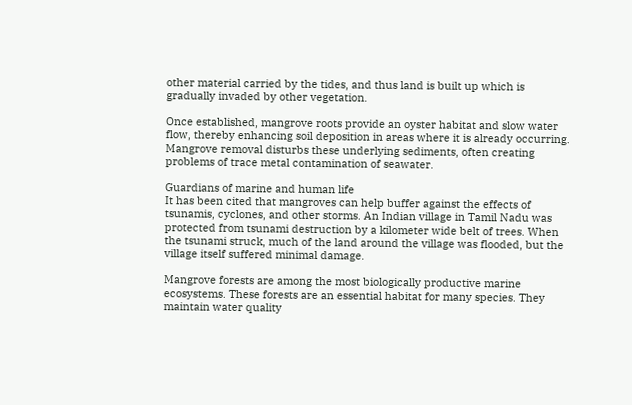other material carried by the tides, and thus land is built up which is gradually invaded by other vegetation.

Once established, mangrove roots provide an oyster habitat and slow water flow, thereby enhancing soil deposition in areas where it is already occurring. Mangrove removal disturbs these underlying sediments, often creating problems of trace metal contamination of seawater.

Guardians of marine and human life
It has been cited that mangroves can help buffer against the effects of tsunamis, cyclones, and other storms. An Indian village in Tamil Nadu was protected from tsunami destruction by a kilometer wide belt of trees. When the tsunami struck, much of the land around the village was flooded, but the village itself suffered minimal damage.

Mangrove forests are among the most biologically productive marine ecosystems. These forests are an essential habitat for many species. They maintain water quality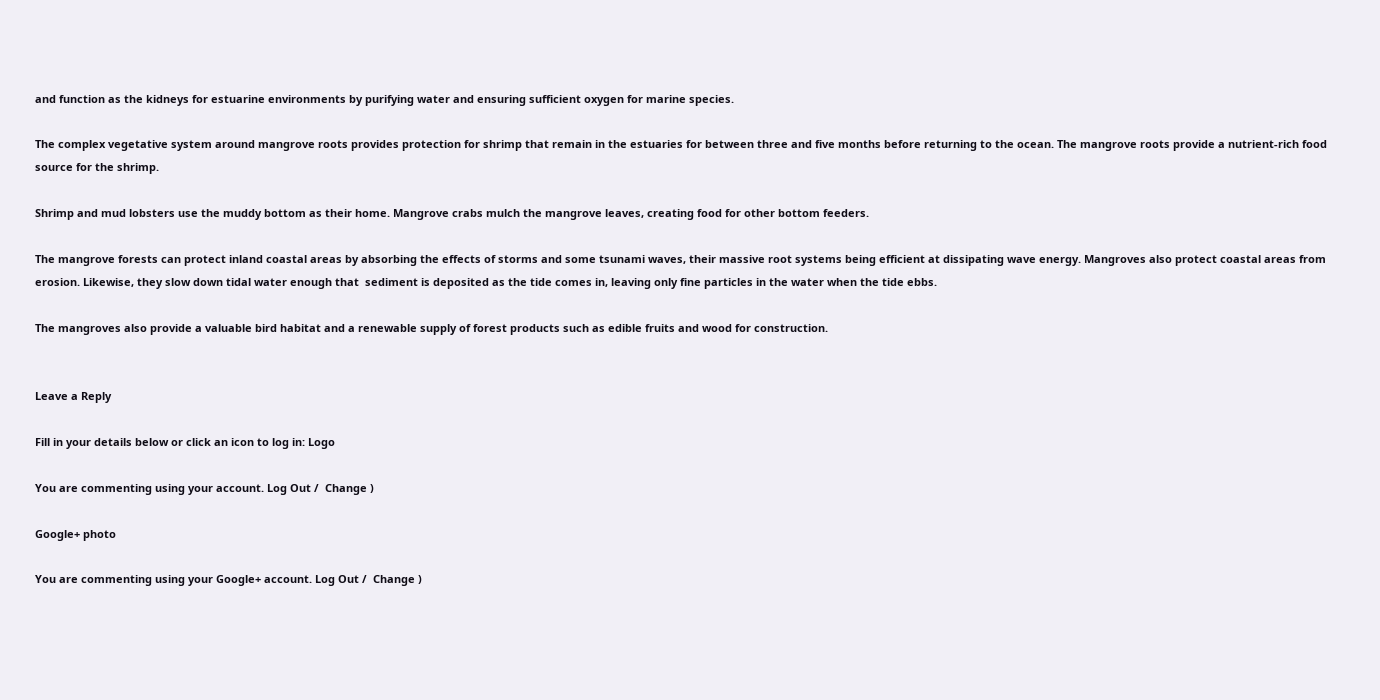and function as the kidneys for estuarine environments by purifying water and ensuring sufficient oxygen for marine species.

The complex vegetative system around mangrove roots provides protection for shrimp that remain in the estuaries for between three and five months before returning to the ocean. The mangrove roots provide a nutrient-rich food source for the shrimp.

Shrimp and mud lobsters use the muddy bottom as their home. Mangrove crabs mulch the mangrove leaves, creating food for other bottom feeders.

The mangrove forests can protect inland coastal areas by absorbing the effects of storms and some tsunami waves, their massive root systems being efficient at dissipating wave energy. Mangroves also protect coastal areas from erosion. Likewise, they slow down tidal water enough that  sediment is deposited as the tide comes in, leaving only fine particles in the water when the tide ebbs.

The mangroves also provide a valuable bird habitat and a renewable supply of forest products such as edible fruits and wood for construction.


Leave a Reply

Fill in your details below or click an icon to log in: Logo

You are commenting using your account. Log Out /  Change )

Google+ photo

You are commenting using your Google+ account. Log Out /  Change )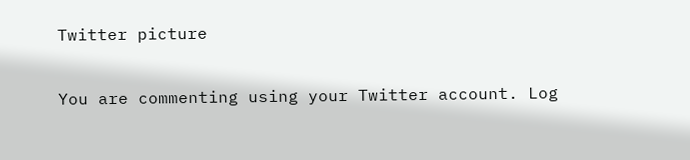Twitter picture

You are commenting using your Twitter account. Log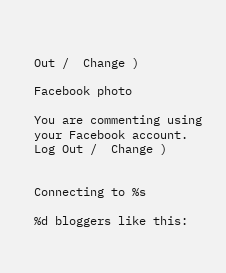Out /  Change )

Facebook photo

You are commenting using your Facebook account. Log Out /  Change )


Connecting to %s

%d bloggers like this: